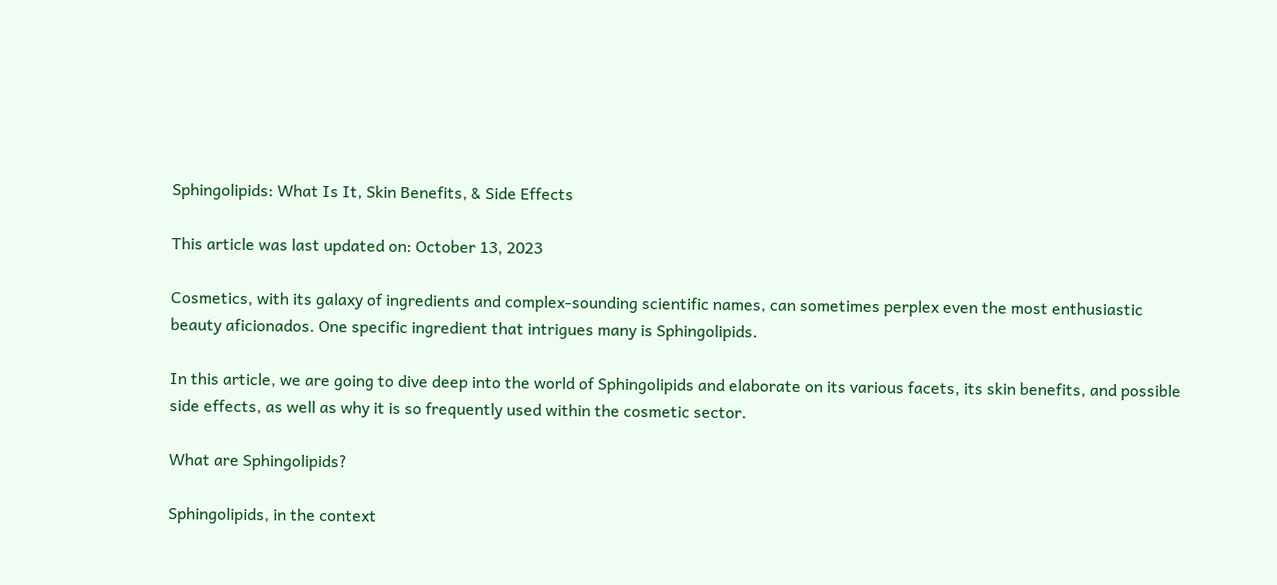Sphingolipids: What Is It, Skin Benefits, & Side Effects

This article was last updated on: October 13, 2023

Cosmetics, with its galaxy of ingredients and complex-sounding scientific names, can sometimes perplex even the most enthusiastic beauty aficionados. One specific ingredient that intrigues many is Sphingolipids.

In this article, we are going to dive deep into the world of Sphingolipids and elaborate on its various facets, its skin benefits, and possible side effects, as well as why it is so frequently used within the cosmetic sector.

What are Sphingolipids?

Sphingolipids, in the context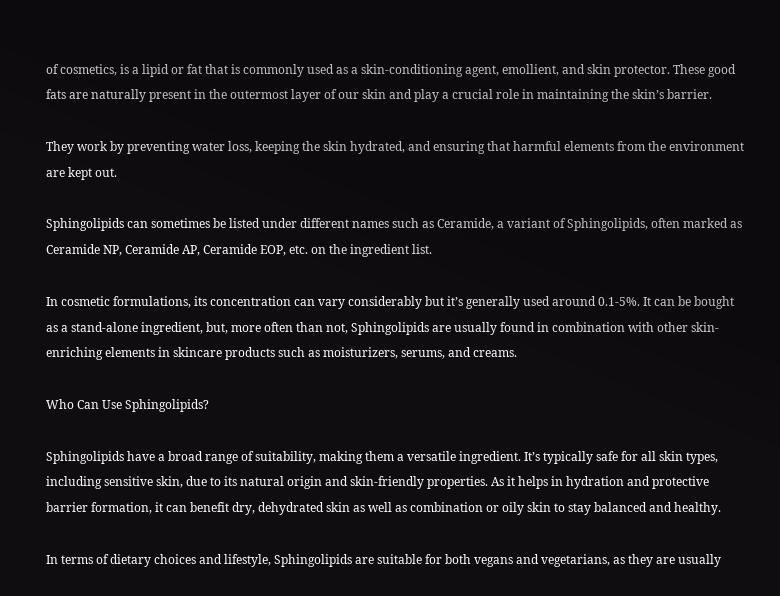of cosmetics, is a lipid or fat that is commonly used as a skin-conditioning agent, emollient, and skin protector. These good fats are naturally present in the outermost layer of our skin and play a crucial role in maintaining the skin’s barrier.

They work by preventing water loss, keeping the skin hydrated, and ensuring that harmful elements from the environment are kept out.

Sphingolipids can sometimes be listed under different names such as Ceramide, a variant of Sphingolipids, often marked as Ceramide NP, Ceramide AP, Ceramide EOP, etc. on the ingredient list.

In cosmetic formulations, its concentration can vary considerably but it’s generally used around 0.1-5%. It can be bought as a stand-alone ingredient, but, more often than not, Sphingolipids are usually found in combination with other skin-enriching elements in skincare products such as moisturizers, serums, and creams.

Who Can Use Sphingolipids?

Sphingolipids have a broad range of suitability, making them a versatile ingredient. It’s typically safe for all skin types, including sensitive skin, due to its natural origin and skin-friendly properties. As it helps in hydration and protective barrier formation, it can benefit dry, dehydrated skin as well as combination or oily skin to stay balanced and healthy.

In terms of dietary choices and lifestyle, Sphingolipids are suitable for both vegans and vegetarians, as they are usually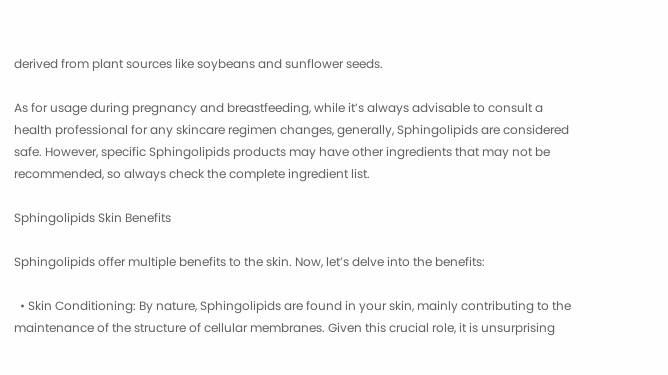derived from plant sources like soybeans and sunflower seeds.

As for usage during pregnancy and breastfeeding, while it’s always advisable to consult a health professional for any skincare regimen changes, generally, Sphingolipids are considered safe. However, specific Sphingolipids products may have other ingredients that may not be recommended, so always check the complete ingredient list.

Sphingolipids Skin Benefits

Sphingolipids offer multiple benefits to the skin. Now, let’s delve into the benefits:

  • Skin Conditioning: By nature, Sphingolipids are found in your skin, mainly contributing to the maintenance of the structure of cellular membranes. Given this crucial role, it is unsurprising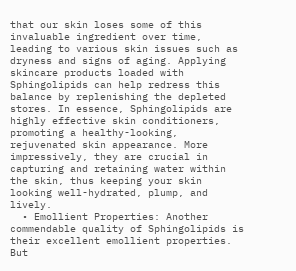that our skin loses some of this invaluable ingredient over time, leading to various skin issues such as dryness and signs of aging. Applying skincare products loaded with Sphingolipids can help redress this balance by replenishing the depleted stores. In essence, Sphingolipids are highly effective skin conditioners, promoting a healthy-looking, rejuvenated skin appearance. More impressively, they are crucial in capturing and retaining water within the skin, thus keeping your skin looking well-hydrated, plump, and lively.
  • Emollient Properties: Another commendable quality of Sphingolipids is their excellent emollient properties. But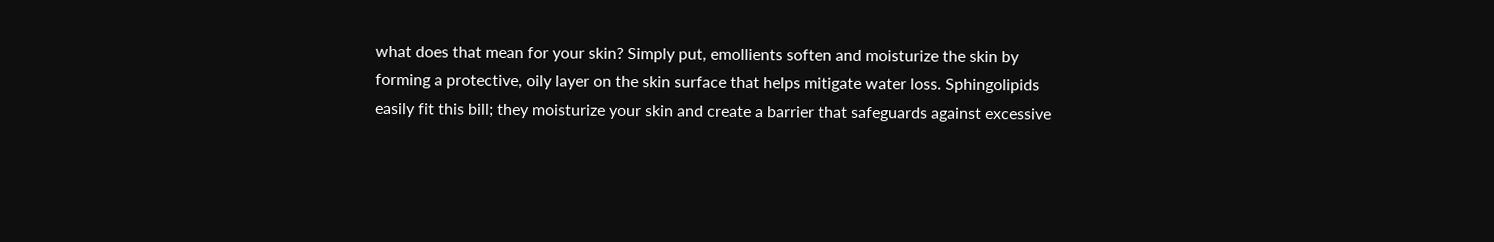what does that mean for your skin? Simply put, emollients soften and moisturize the skin by forming a protective, oily layer on the skin surface that helps mitigate water loss. Sphingolipids easily fit this bill; they moisturize your skin and create a barrier that safeguards against excessive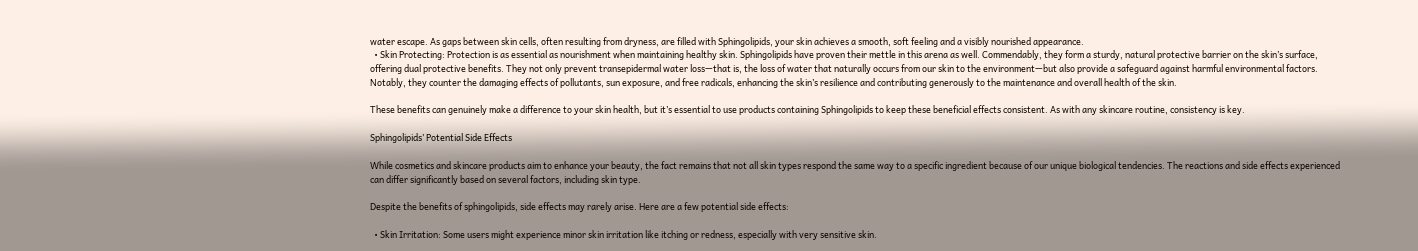water escape. As gaps between skin cells, often resulting from dryness, are filled with Sphingolipids, your skin achieves a smooth, soft feeling and a visibly nourished appearance.
  • Skin Protecting: Protection is as essential as nourishment when maintaining healthy skin. Sphingolipids have proven their mettle in this arena as well. Commendably, they form a sturdy, natural protective barrier on the skin’s surface, offering dual protective benefits. They not only prevent transepidermal water loss—that is, the loss of water that naturally occurs from our skin to the environment—but also provide a safeguard against harmful environmental factors. Notably, they counter the damaging effects of pollutants, sun exposure, and free radicals, enhancing the skin’s resilience and contributing generously to the maintenance and overall health of the skin.

These benefits can genuinely make a difference to your skin health, but it’s essential to use products containing Sphingolipids to keep these beneficial effects consistent. As with any skincare routine, consistency is key.

Sphingolipids’ Potential Side Effects

While cosmetics and skincare products aim to enhance your beauty, the fact remains that not all skin types respond the same way to a specific ingredient because of our unique biological tendencies. The reactions and side effects experienced can differ significantly based on several factors, including skin type.

Despite the benefits of sphingolipids, side effects may rarely arise. Here are a few potential side effects:

  • Skin Irritation: Some users might experience minor skin irritation like itching or redness, especially with very sensitive skin.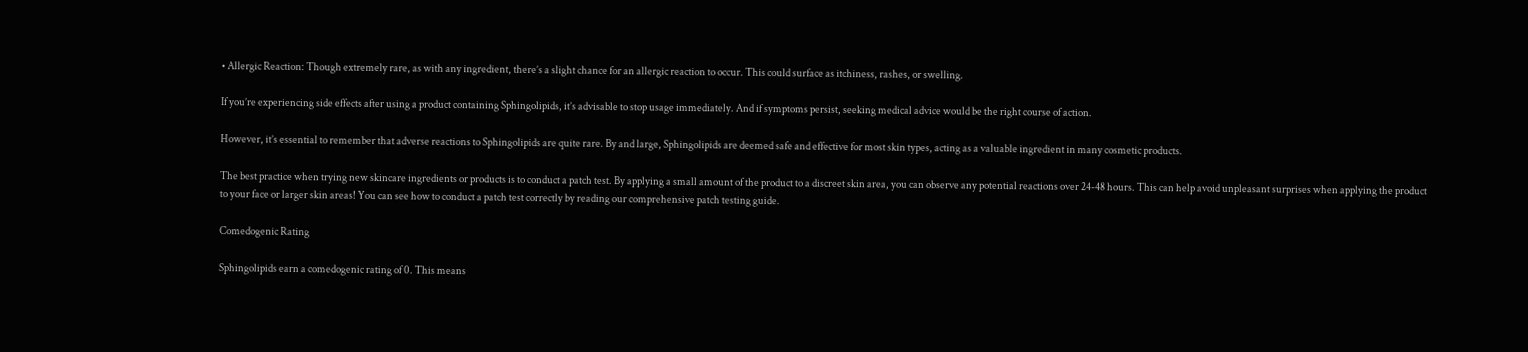• Allergic Reaction: Though extremely rare, as with any ingredient, there’s a slight chance for an allergic reaction to occur. This could surface as itchiness, rashes, or swelling.

If you’re experiencing side effects after using a product containing Sphingolipids, it’s advisable to stop usage immediately. And if symptoms persist, seeking medical advice would be the right course of action.

However, it’s essential to remember that adverse reactions to Sphingolipids are quite rare. By and large, Sphingolipids are deemed safe and effective for most skin types, acting as a valuable ingredient in many cosmetic products.

The best practice when trying new skincare ingredients or products is to conduct a patch test. By applying a small amount of the product to a discreet skin area, you can observe any potential reactions over 24-48 hours. This can help avoid unpleasant surprises when applying the product to your face or larger skin areas! You can see how to conduct a patch test correctly by reading our comprehensive patch testing guide.

Comedogenic Rating

Sphingolipids earn a comedogenic rating of 0. This means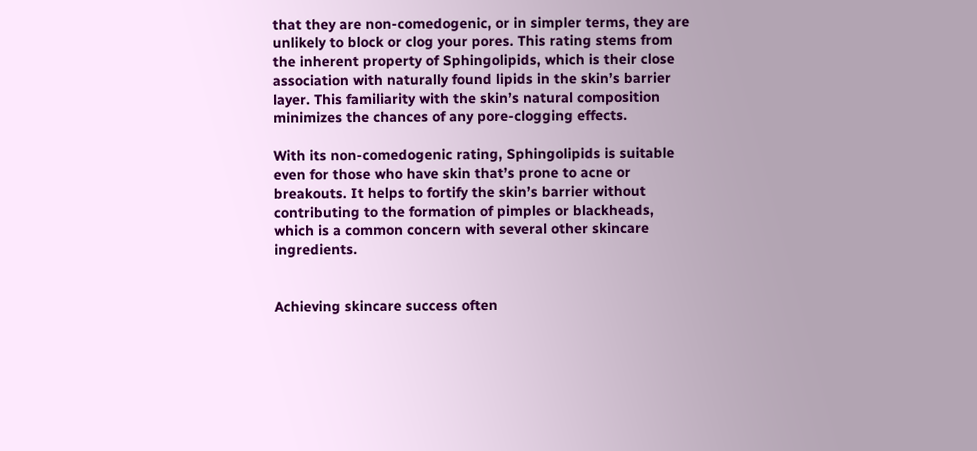that they are non-comedogenic, or in simpler terms, they are unlikely to block or clog your pores. This rating stems from the inherent property of Sphingolipids, which is their close association with naturally found lipids in the skin’s barrier layer. This familiarity with the skin’s natural composition minimizes the chances of any pore-clogging effects.

With its non-comedogenic rating, Sphingolipids is suitable even for those who have skin that’s prone to acne or breakouts. It helps to fortify the skin’s barrier without contributing to the formation of pimples or blackheads, which is a common concern with several other skincare ingredients.


Achieving skincare success often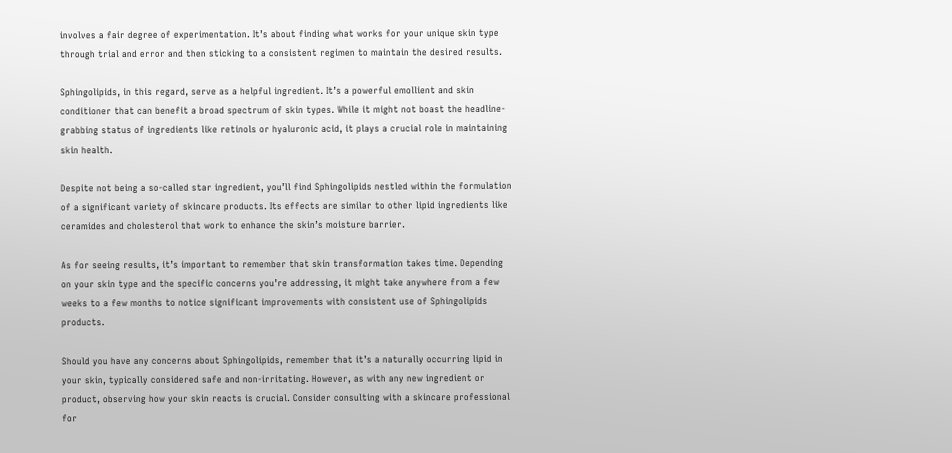involves a fair degree of experimentation. It’s about finding what works for your unique skin type through trial and error and then sticking to a consistent regimen to maintain the desired results.

Sphingolipids, in this regard, serve as a helpful ingredient. It’s a powerful emollient and skin conditioner that can benefit a broad spectrum of skin types. While it might not boast the headline-grabbing status of ingredients like retinols or hyaluronic acid, it plays a crucial role in maintaining skin health.

Despite not being a so-called star ingredient, you’ll find Sphingolipids nestled within the formulation of a significant variety of skincare products. Its effects are similar to other lipid ingredients like ceramides and cholesterol that work to enhance the skin’s moisture barrier.

As for seeing results, it’s important to remember that skin transformation takes time. Depending on your skin type and the specific concerns you’re addressing, it might take anywhere from a few weeks to a few months to notice significant improvements with consistent use of Sphingolipids products.

Should you have any concerns about Sphingolipids, remember that it’s a naturally occurring lipid in your skin, typically considered safe and non-irritating. However, as with any new ingredient or product, observing how your skin reacts is crucial. Consider consulting with a skincare professional for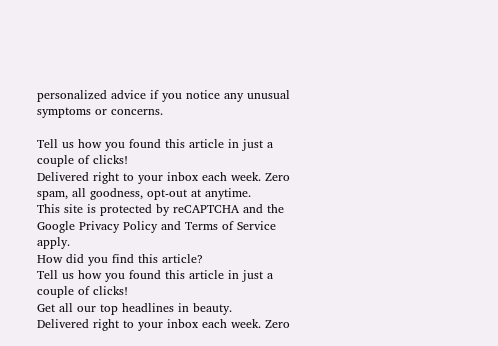personalized advice if you notice any unusual symptoms or concerns.

Tell us how you found this article in just a couple of clicks!
Delivered right to your inbox each week. Zero spam, all goodness, opt-out at anytime.
This site is protected by reCAPTCHA and the Google Privacy Policy and Terms of Service apply.
How did you find this article?
Tell us how you found this article in just a couple of clicks!
Get all our top headlines in beauty.
Delivered right to your inbox each week. Zero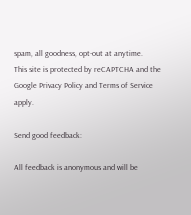spam, all goodness, opt-out at anytime.
This site is protected by reCAPTCHA and the Google Privacy Policy and Terms of Service apply.

Send good feedback:

All feedback is anonymous and will be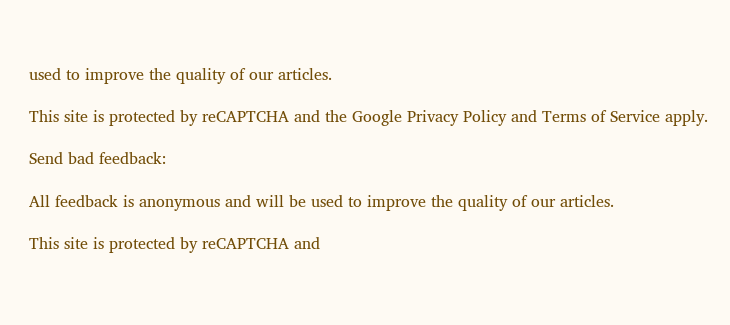used to improve the quality of our articles.

This site is protected by reCAPTCHA and the Google Privacy Policy and Terms of Service apply.

Send bad feedback:

All feedback is anonymous and will be used to improve the quality of our articles.

This site is protected by reCAPTCHA and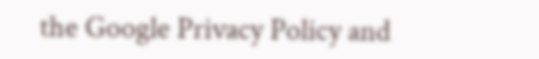the Google Privacy Policy and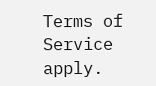Terms of Service apply.